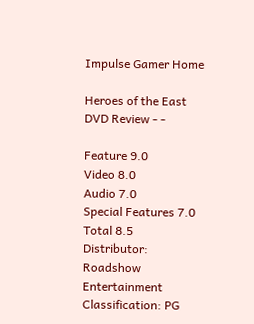Impulse Gamer Home

Heroes of the East DVD Review - -

Feature 9.0
Video 8.0
Audio 7.0
Special Features 7.0
Total 8.5
Distributor: Roadshow Entertainment
Classification: PG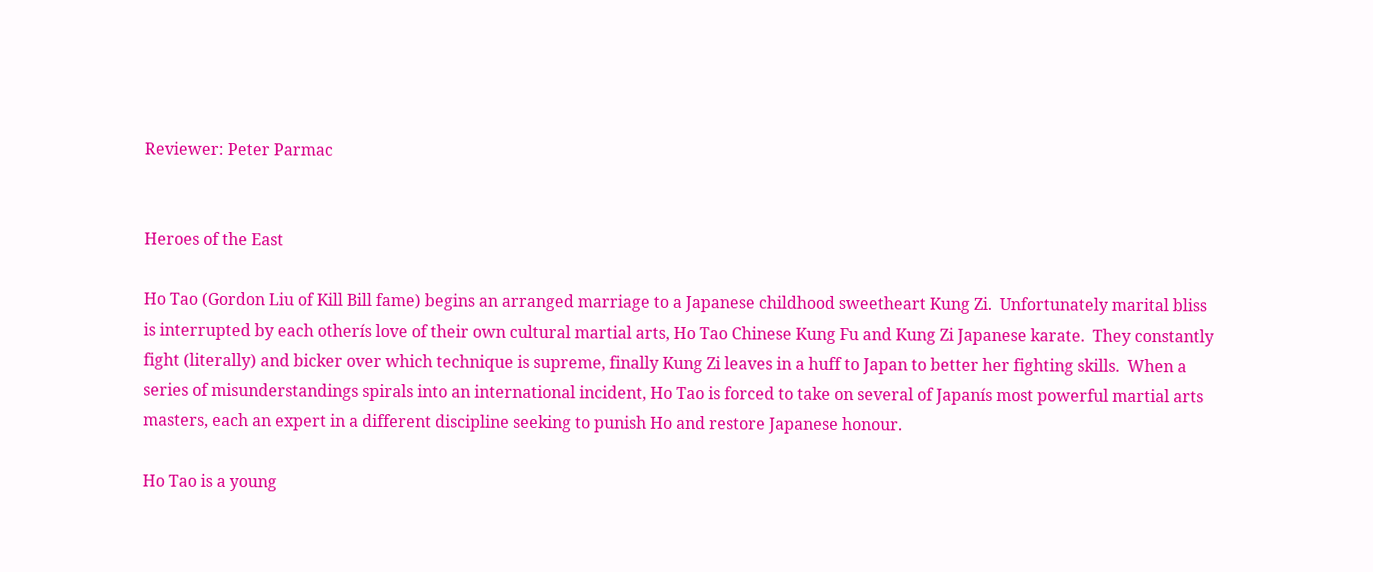Reviewer: Peter Parmac


Heroes of the East

Ho Tao (Gordon Liu of Kill Bill fame) begins an arranged marriage to a Japanese childhood sweetheart Kung Zi.  Unfortunately marital bliss is interrupted by each otherís love of their own cultural martial arts, Ho Tao Chinese Kung Fu and Kung Zi Japanese karate.  They constantly fight (literally) and bicker over which technique is supreme, finally Kung Zi leaves in a huff to Japan to better her fighting skills.  When a series of misunderstandings spirals into an international incident, Ho Tao is forced to take on several of Japanís most powerful martial arts masters, each an expert in a different discipline seeking to punish Ho and restore Japanese honour.

Ho Tao is a young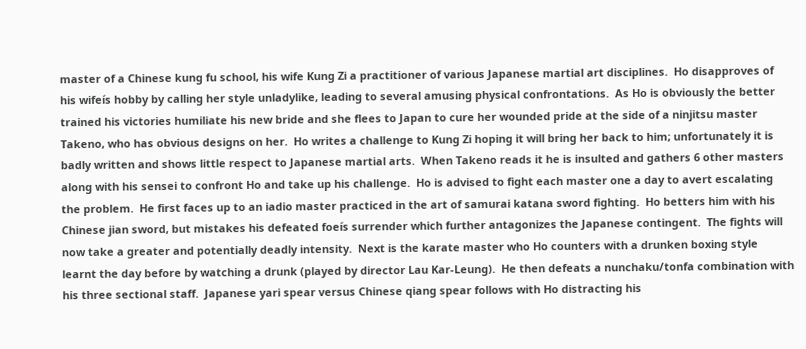master of a Chinese kung fu school, his wife Kung Zi a practitioner of various Japanese martial art disciplines.  Ho disapproves of his wifeís hobby by calling her style unladylike, leading to several amusing physical confrontations.  As Ho is obviously the better trained his victories humiliate his new bride and she flees to Japan to cure her wounded pride at the side of a ninjitsu master Takeno, who has obvious designs on her.  Ho writes a challenge to Kung Zi hoping it will bring her back to him; unfortunately it is badly written and shows little respect to Japanese martial arts.  When Takeno reads it he is insulted and gathers 6 other masters along with his sensei to confront Ho and take up his challenge.  Ho is advised to fight each master one a day to avert escalating the problem.  He first faces up to an iadio master practiced in the art of samurai katana sword fighting.  Ho betters him with his Chinese jian sword, but mistakes his defeated foeís surrender which further antagonizes the Japanese contingent.  The fights will now take a greater and potentially deadly intensity.  Next is the karate master who Ho counters with a drunken boxing style learnt the day before by watching a drunk (played by director Lau Kar-Leung).  He then defeats a nunchaku/tonfa combination with his three sectional staff.  Japanese yari spear versus Chinese qiang spear follows with Ho distracting his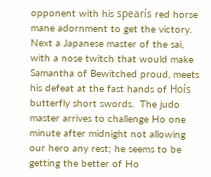opponent with his spearís red horse mane adornment to get the victory.  Next a Japanese master of the sai, with a nose twitch that would make Samantha of Bewitched proud, meets his defeat at the fast hands of Hoís butterfly short swords.  The judo master arrives to challenge Ho one minute after midnight not allowing our hero any rest; he seems to be getting the better of Ho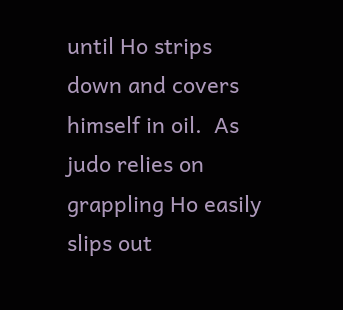until Ho strips down and covers himself in oil.  As judo relies on grappling Ho easily slips out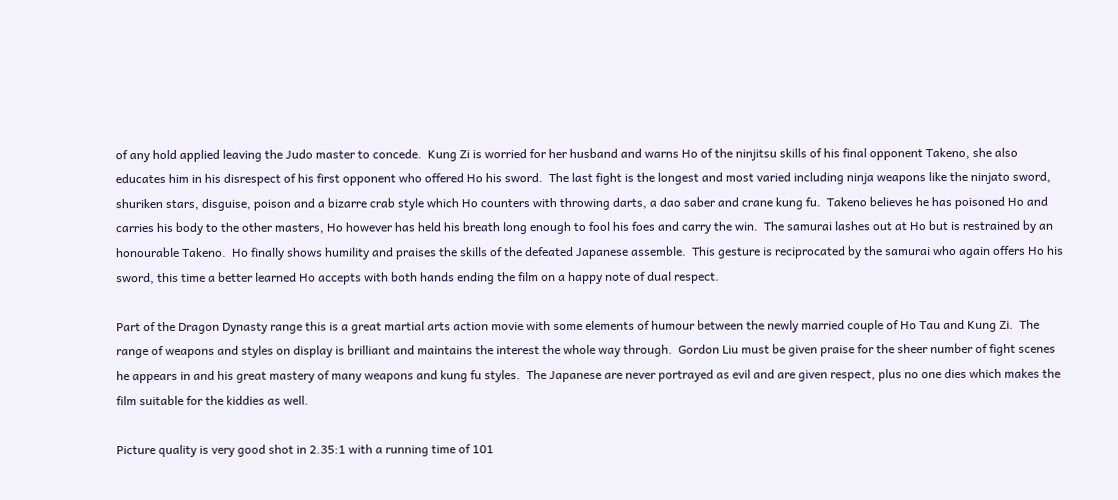of any hold applied leaving the Judo master to concede.  Kung Zi is worried for her husband and warns Ho of the ninjitsu skills of his final opponent Takeno, she also educates him in his disrespect of his first opponent who offered Ho his sword.  The last fight is the longest and most varied including ninja weapons like the ninjato sword, shuriken stars, disguise, poison and a bizarre crab style which Ho counters with throwing darts, a dao saber and crane kung fu.  Takeno believes he has poisoned Ho and carries his body to the other masters, Ho however has held his breath long enough to fool his foes and carry the win.  The samurai lashes out at Ho but is restrained by an honourable Takeno.  Ho finally shows humility and praises the skills of the defeated Japanese assemble.  This gesture is reciprocated by the samurai who again offers Ho his sword, this time a better learned Ho accepts with both hands ending the film on a happy note of dual respect.

Part of the Dragon Dynasty range this is a great martial arts action movie with some elements of humour between the newly married couple of Ho Tau and Kung Zi.  The range of weapons and styles on display is brilliant and maintains the interest the whole way through.  Gordon Liu must be given praise for the sheer number of fight scenes he appears in and his great mastery of many weapons and kung fu styles.  The Japanese are never portrayed as evil and are given respect, plus no one dies which makes the film suitable for the kiddies as well.

Picture quality is very good shot in 2.35:1 with a running time of 101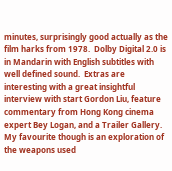minutes, surprisingly good actually as the film harks from 1978.  Dolby Digital 2.0 is in Mandarin with English subtitles with well defined sound.  Extras are interesting with a great insightful interview with start Gordon Liu, feature commentary from Hong Kong cinema expert Bey Logan, and a Trailer Gallery.  My favourite though is an exploration of the weapons used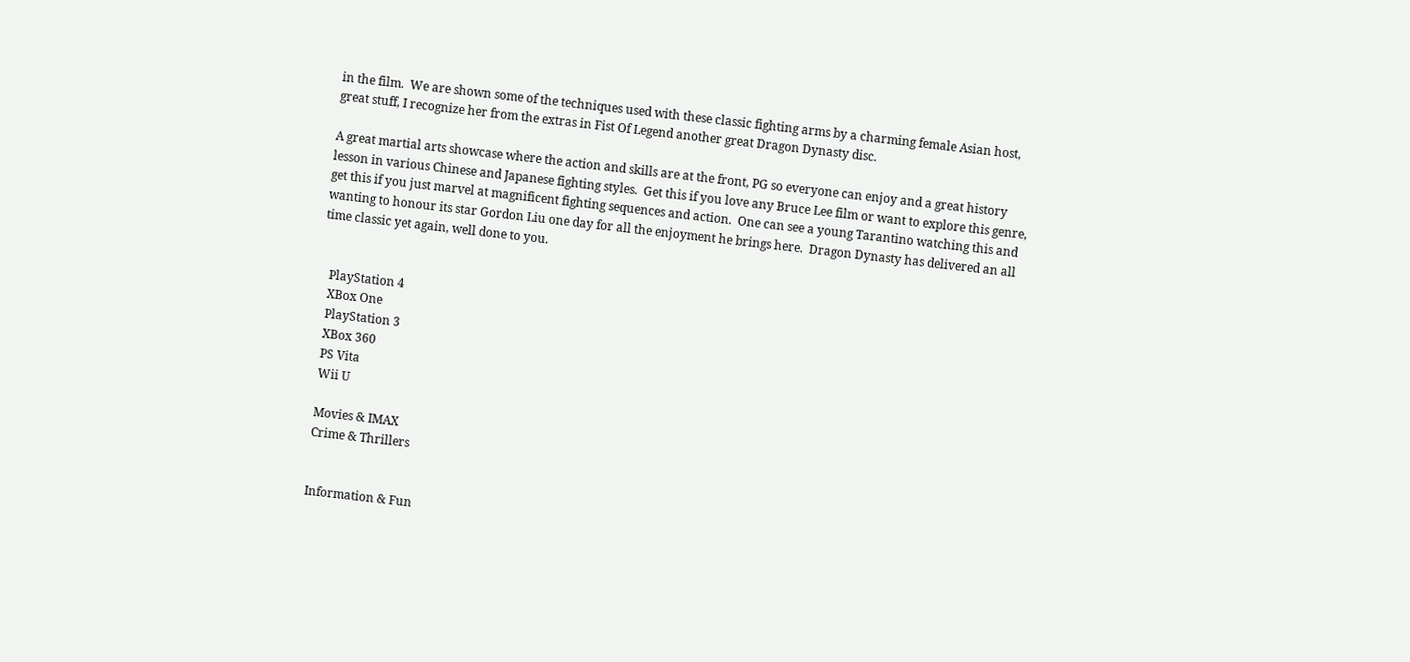in the film.  We are shown some of the techniques used with these classic fighting arms by a charming female Asian host, great stuff, I recognize her from the extras in Fist Of Legend another great Dragon Dynasty disc.

A great martial arts showcase where the action and skills are at the front, PG so everyone can enjoy and a great history lesson in various Chinese and Japanese fighting styles.  Get this if you love any Bruce Lee film or want to explore this genre, get this if you just marvel at magnificent fighting sequences and action.  One can see a young Tarantino watching this and wanting to honour its star Gordon Liu one day for all the enjoyment he brings here.  Dragon Dynasty has delivered an all time classic yet again, well done to you.


   PlayStation 4
   XBox One
   PlayStation 3
   XBox 360
   PS Vita
   Wii U

   Movies & IMAX
   Crime & Thrillers


   Information & Fun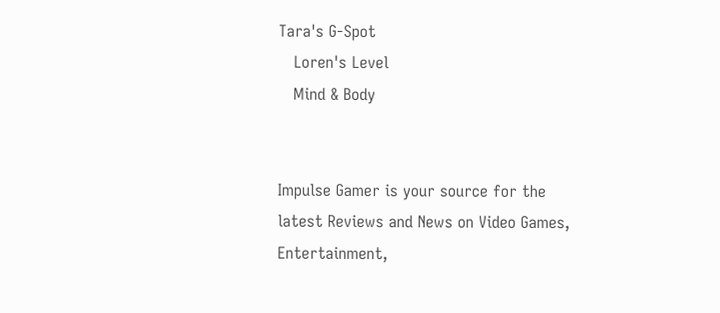Tara's G-Spot
   Loren's Level
   Mind & Body


Impulse Gamer is your source for the
latest Reviews and News on Video Games,
Entertainment,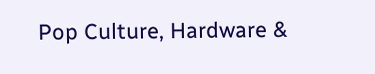Pop Culture, Hardware &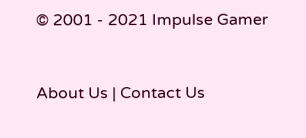© 2001 - 2021 Impulse Gamer


About Us | Contact Us